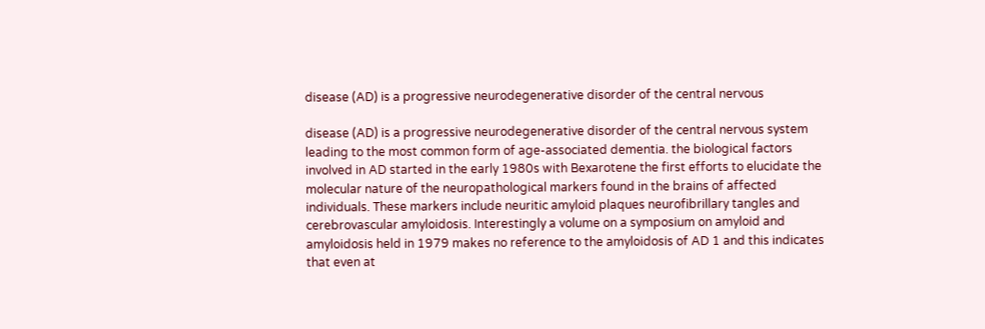disease (AD) is a progressive neurodegenerative disorder of the central nervous

disease (AD) is a progressive neurodegenerative disorder of the central nervous system leading to the most common form of age-associated dementia. the biological factors involved in AD started in the early 1980s with Bexarotene the first efforts to elucidate the molecular nature of the neuropathological markers found in the brains of affected individuals. These markers include neuritic amyloid plaques neurofibrillary tangles and cerebrovascular amyloidosis. Interestingly a volume on a symposium on amyloid and amyloidosis held in 1979 makes no reference to the amyloidosis of AD 1 and this indicates that even at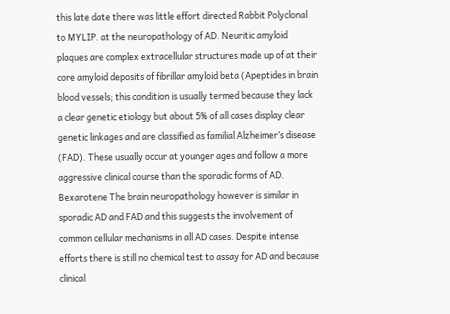this late date there was little effort directed Rabbit Polyclonal to MYLIP. at the neuropathology of AD. Neuritic amyloid plaques are complex extracellular structures made up of at their core amyloid deposits of fibrillar amyloid beta (Apeptides in brain blood vessels; this condition is usually termed because they lack a clear genetic etiology but about 5% of all cases display clear genetic linkages and are classified as familial Alzheimer’s disease (FAD). These usually occur at younger ages and follow a more aggressive clinical course than the sporadic forms of AD. Bexarotene The brain neuropathology however is similar in sporadic AD and FAD and this suggests the involvement of common cellular mechanisms in all AD cases. Despite intense efforts there is still no chemical test to assay for AD and because clinical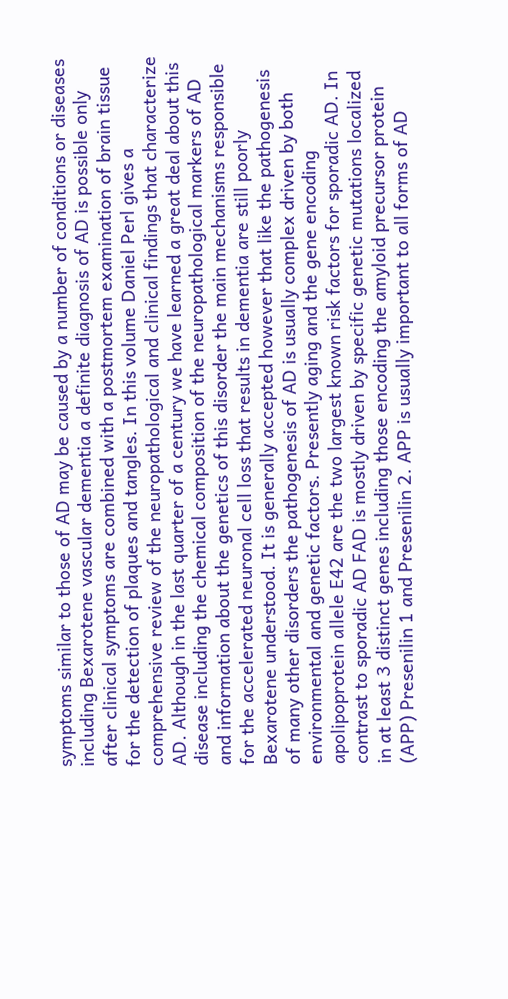symptoms similar to those of AD may be caused by a number of conditions or diseases including Bexarotene vascular dementia a definite diagnosis of AD is possible only after clinical symptoms are combined with a postmortem examination of brain tissue for the detection of plaques and tangles. In this volume Daniel Perl gives a comprehensive review of the neuropathological and clinical findings that characterize AD. Although in the last quarter of a century we have learned a great deal about this disease including the chemical composition of the neuropathological markers of AD and information about the genetics of this disorder the main mechanisms responsible for the accelerated neuronal cell loss that results in dementia are still poorly Bexarotene understood. It is generally accepted however that like the pathogenesis of many other disorders the pathogenesis of AD is usually complex driven by both environmental and genetic factors. Presently aging and the gene encoding apolipoprotein allele E42 are the two largest known risk factors for sporadic AD. In contrast to sporadic AD FAD is mostly driven by specific genetic mutations localized in at least 3 distinct genes including those encoding the amyloid precursor protein (APP) Presenilin 1 and Presenilin 2. APP is usually important to all forms of AD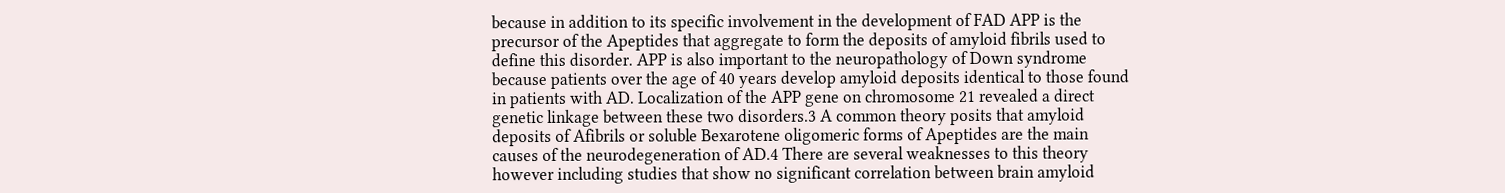because in addition to its specific involvement in the development of FAD APP is the precursor of the Apeptides that aggregate to form the deposits of amyloid fibrils used to define this disorder. APP is also important to the neuropathology of Down syndrome because patients over the age of 40 years develop amyloid deposits identical to those found in patients with AD. Localization of the APP gene on chromosome 21 revealed a direct genetic linkage between these two disorders.3 A common theory posits that amyloid deposits of Afibrils or soluble Bexarotene oligomeric forms of Apeptides are the main causes of the neurodegeneration of AD.4 There are several weaknesses to this theory however including studies that show no significant correlation between brain amyloid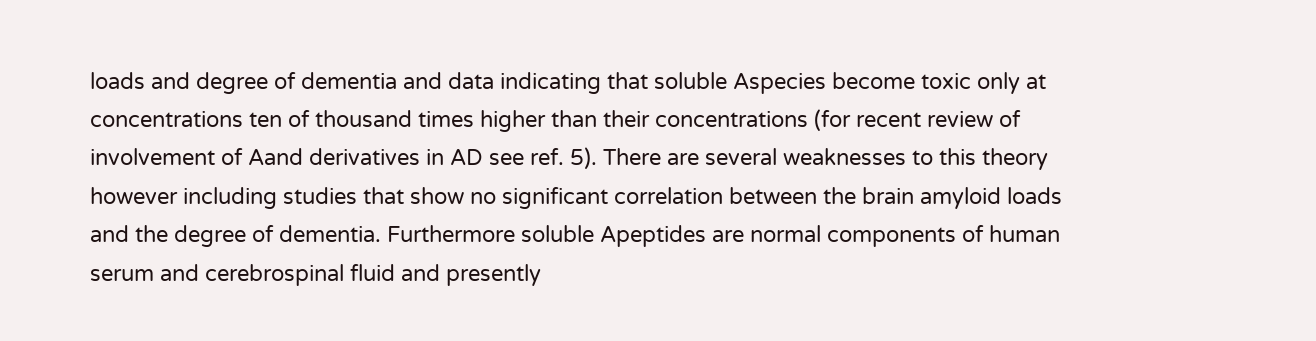loads and degree of dementia and data indicating that soluble Aspecies become toxic only at concentrations ten of thousand times higher than their concentrations (for recent review of involvement of Aand derivatives in AD see ref. 5). There are several weaknesses to this theory however including studies that show no significant correlation between the brain amyloid loads and the degree of dementia. Furthermore soluble Apeptides are normal components of human serum and cerebrospinal fluid and presently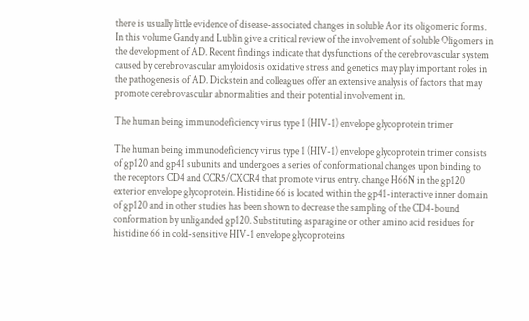there is usually little evidence of disease-associated changes in soluble Aor its oligomeric forms. In this volume Gandy and Lublin give a critical review of the involvement of soluble Oligomers in the development of AD. Recent findings indicate that dysfunctions of the cerebrovascular system caused by cerebrovascular amyloidosis oxidative stress and genetics may play important roles in the pathogenesis of AD. Dickstein and colleagues offer an extensive analysis of factors that may promote cerebrovascular abnormalities and their potential involvement in.

The human being immunodeficiency virus type 1 (HIV-1) envelope glycoprotein trimer

The human being immunodeficiency virus type 1 (HIV-1) envelope glycoprotein trimer consists of gp120 and gp41 subunits and undergoes a series of conformational changes upon binding to the receptors CD4 and CCR5/CXCR4 that promote virus entry. change H66N in the gp120 exterior envelope glycoprotein. Histidine 66 is located within the gp41-interactive inner domain of gp120 and in other studies has been shown to decrease the sampling of the CD4-bound conformation by unliganded gp120. Substituting asparagine or other amino acid residues for histidine 66 in cold-sensitive HIV-1 envelope glycoproteins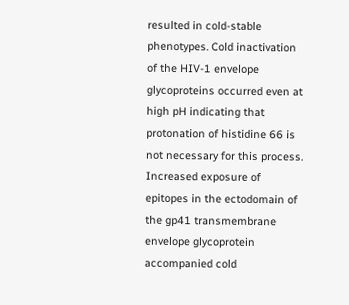resulted in cold-stable phenotypes. Cold inactivation of the HIV-1 envelope glycoproteins occurred even at high pH indicating that protonation of histidine 66 is not necessary for this process. Increased exposure of epitopes in the ectodomain of the gp41 transmembrane envelope glycoprotein accompanied cold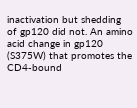inactivation but shedding of gp120 did not. An amino acid change in gp120 (S375W) that promotes the CD4-bound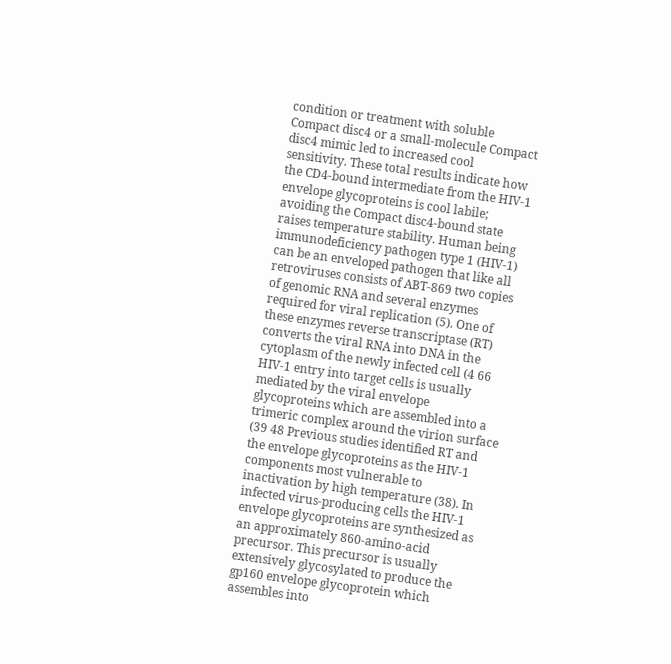condition or treatment with soluble Compact disc4 or a small-molecule Compact disc4 mimic led to increased cool sensitivity. These total results indicate how the CD4-bound intermediate from the HIV-1 envelope glycoproteins is cool labile; avoiding the Compact disc4-bound state raises temperature stability. Human being immunodeficiency pathogen type 1 (HIV-1) can be an enveloped pathogen that like all retroviruses consists of ABT-869 two copies of genomic RNA and several enzymes required for viral replication (5). One of these enzymes reverse transcriptase (RT) converts the viral RNA into DNA in the cytoplasm of the newly infected cell (4 66 HIV-1 entry into target cells is usually mediated by the viral envelope glycoproteins which are assembled into a trimeric complex around the virion surface (39 48 Previous studies identified RT and the envelope glycoproteins as the HIV-1 components most vulnerable to inactivation by high temperature (38). In infected virus-producing cells the HIV-1 envelope glycoproteins are synthesized as an approximately 860-amino-acid precursor. This precursor is usually extensively glycosylated to produce the gp160 envelope glycoprotein which assembles into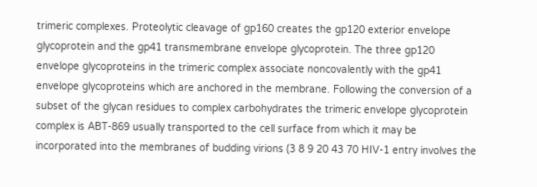trimeric complexes. Proteolytic cleavage of gp160 creates the gp120 exterior envelope glycoprotein and the gp41 transmembrane envelope glycoprotein. The three gp120 envelope glycoproteins in the trimeric complex associate noncovalently with the gp41 envelope glycoproteins which are anchored in the membrane. Following the conversion of a subset of the glycan residues to complex carbohydrates the trimeric envelope glycoprotein complex is ABT-869 usually transported to the cell surface from which it may be incorporated into the membranes of budding virions (3 8 9 20 43 70 HIV-1 entry involves the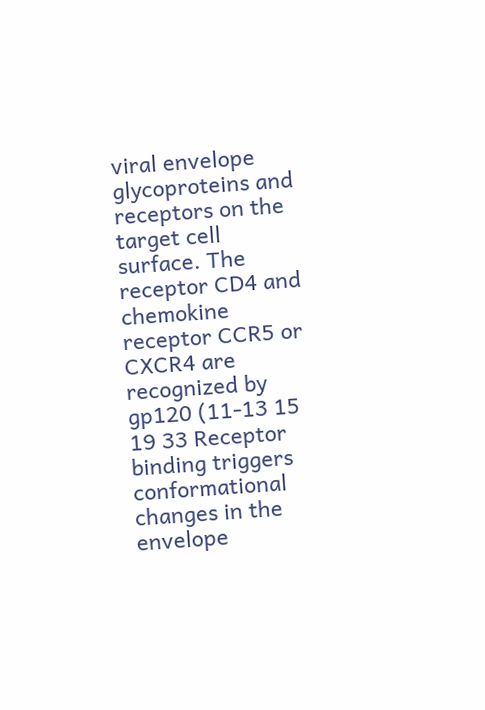viral envelope glycoproteins and receptors on the target cell surface. The receptor CD4 and chemokine receptor CCR5 or CXCR4 are recognized by gp120 (11-13 15 19 33 Receptor binding triggers conformational changes in the envelope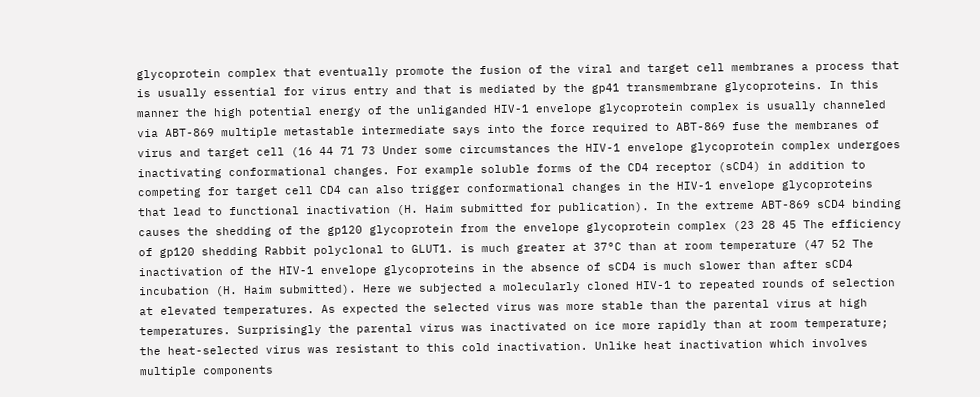glycoprotein complex that eventually promote the fusion of the viral and target cell membranes a process that is usually essential for virus entry and that is mediated by the gp41 transmembrane glycoproteins. In this manner the high potential energy of the unliganded HIV-1 envelope glycoprotein complex is usually channeled via ABT-869 multiple metastable intermediate says into the force required to ABT-869 fuse the membranes of virus and target cell (16 44 71 73 Under some circumstances the HIV-1 envelope glycoprotein complex undergoes inactivating conformational changes. For example soluble forms of the CD4 receptor (sCD4) in addition to competing for target cell CD4 can also trigger conformational changes in the HIV-1 envelope glycoproteins that lead to functional inactivation (H. Haim submitted for publication). In the extreme ABT-869 sCD4 binding causes the shedding of the gp120 glycoprotein from the envelope glycoprotein complex (23 28 45 The efficiency of gp120 shedding Rabbit polyclonal to GLUT1. is much greater at 37°C than at room temperature (47 52 The inactivation of the HIV-1 envelope glycoproteins in the absence of sCD4 is much slower than after sCD4 incubation (H. Haim submitted). Here we subjected a molecularly cloned HIV-1 to repeated rounds of selection at elevated temperatures. As expected the selected virus was more stable than the parental virus at high temperatures. Surprisingly the parental virus was inactivated on ice more rapidly than at room temperature; the heat-selected virus was resistant to this cold inactivation. Unlike heat inactivation which involves multiple components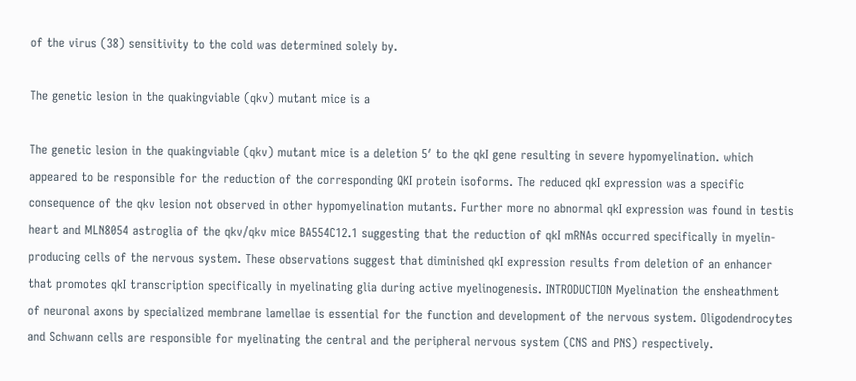of the virus (38) sensitivity to the cold was determined solely by.

The genetic lesion in the quakingviable (qkv) mutant mice is a

The genetic lesion in the quakingviable (qkv) mutant mice is a deletion 5′ to the qkI gene resulting in severe hypomyelination. which appeared to be responsible for the reduction of the corresponding QKI protein isoforms. The reduced qkI expression was a specific consequence of the qkv lesion not observed in other hypomyelination mutants. Further more no abnormal qkI expression was found in testis heart and MLN8054 astroglia of the qkv/qkv mice BA554C12.1 suggesting that the reduction of qkI mRNAs occurred specifically in myelin-producing cells of the nervous system. These observations suggest that diminished qkI expression results from deletion of an enhancer that promotes qkI transcription specifically in myelinating glia during active myelinogenesis. INTRODUCTION Myelination the ensheathment of neuronal axons by specialized membrane lamellae is essential for the function and development of the nervous system. Oligodendrocytes and Schwann cells are responsible for myelinating the central and the peripheral nervous system (CNS and PNS) respectively.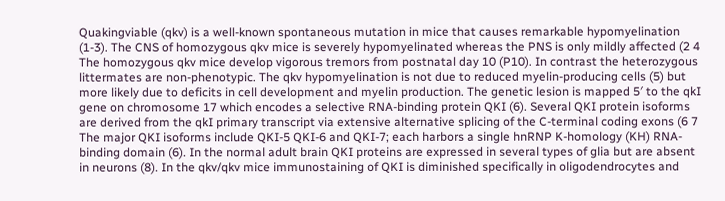Quakingviable (qkv) is a well-known spontaneous mutation in mice that causes remarkable hypomyelination (1-3). The CNS of homozygous qkv mice is severely hypomyelinated whereas the PNS is only mildly affected (2 4 The homozygous qkv mice develop vigorous tremors from postnatal day 10 (P10). In contrast the heterozygous littermates are non-phenotypic. The qkv hypomyelination is not due to reduced myelin-producing cells (5) but more likely due to deficits in cell development and myelin production. The genetic lesion is mapped 5′ to the qkI gene on chromosome 17 which encodes a selective RNA-binding protein QKI (6). Several QKI protein isoforms are derived from the qkI primary transcript via extensive alternative splicing of the C-terminal coding exons (6 7 The major QKI isoforms include QKI-5 QKI-6 and QKI-7; each harbors a single hnRNP K-homology (KH) RNA-binding domain (6). In the normal adult brain QKI proteins are expressed in several types of glia but are absent in neurons (8). In the qkv/qkv mice immunostaining of QKI is diminished specifically in oligodendrocytes and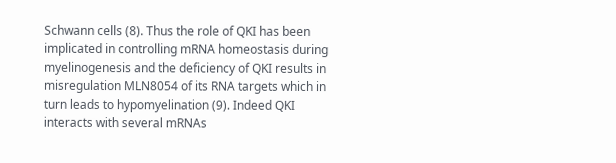Schwann cells (8). Thus the role of QKI has been implicated in controlling mRNA homeostasis during myelinogenesis and the deficiency of QKI results in misregulation MLN8054 of its RNA targets which in turn leads to hypomyelination (9). Indeed QKI interacts with several mRNAs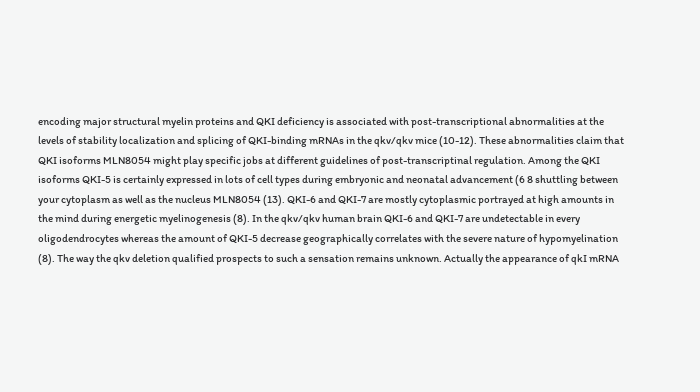encoding major structural myelin proteins and QKI deficiency is associated with post-transcriptional abnormalities at the levels of stability localization and splicing of QKI-binding mRNAs in the qkv/qkv mice (10-12). These abnormalities claim that QKI isoforms MLN8054 might play specific jobs at different guidelines of post-transcriptinal regulation. Among the QKI isoforms QKI-5 is certainly expressed in lots of cell types during embryonic and neonatal advancement (6 8 shuttling between your cytoplasm as well as the nucleus MLN8054 (13). QKI-6 and QKI-7 are mostly cytoplasmic portrayed at high amounts in the mind during energetic myelinogenesis (8). In the qkv/qkv human brain QKI-6 and QKI-7 are undetectable in every oligodendrocytes whereas the amount of QKI-5 decrease geographically correlates with the severe nature of hypomyelination (8). The way the qkv deletion qualified prospects to such a sensation remains unknown. Actually the appearance of qkI mRNA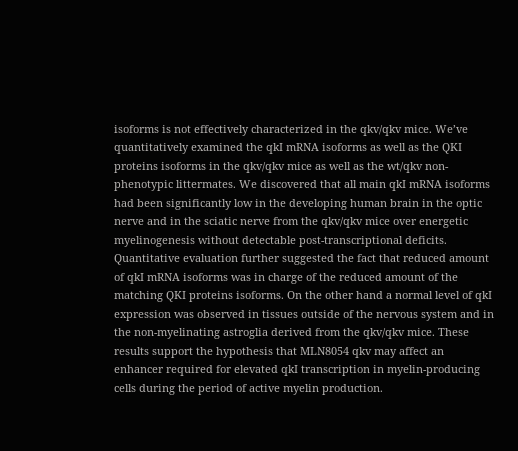isoforms is not effectively characterized in the qkv/qkv mice. We’ve quantitatively examined the qkI mRNA isoforms as well as the QKI proteins isoforms in the qkv/qkv mice as well as the wt/qkv non-phenotypic littermates. We discovered that all main qkI mRNA isoforms had been significantly low in the developing human brain in the optic nerve and in the sciatic nerve from the qkv/qkv mice over energetic myelinogenesis without detectable post-transcriptional deficits. Quantitative evaluation further suggested the fact that reduced amount of qkI mRNA isoforms was in charge of the reduced amount of the matching QKI proteins isoforms. On the other hand a normal level of qkI expression was observed in tissues outside of the nervous system and in the non-myelinating astroglia derived from the qkv/qkv mice. These results support the hypothesis that MLN8054 qkv may affect an enhancer required for elevated qkI transcription in myelin-producing cells during the period of active myelin production.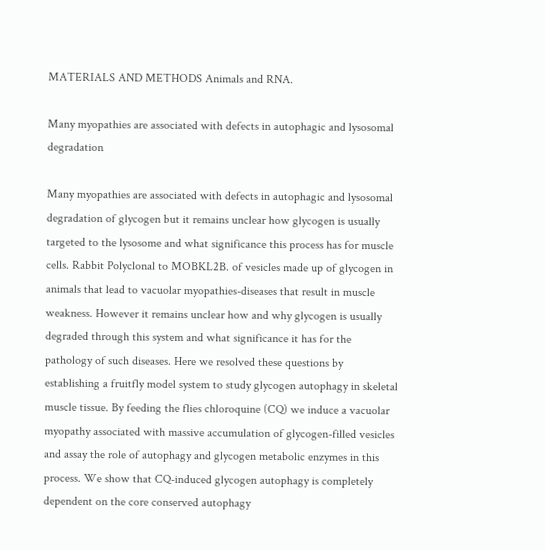MATERIALS AND METHODS Animals and RNA.

Many myopathies are associated with defects in autophagic and lysosomal degradation

Many myopathies are associated with defects in autophagic and lysosomal degradation of glycogen but it remains unclear how glycogen is usually targeted to the lysosome and what significance this process has for muscle cells. Rabbit Polyclonal to MOBKL2B. of vesicles made up of glycogen in animals that lead to vacuolar myopathies-diseases that result in muscle weakness. However it remains unclear how and why glycogen is usually degraded through this system and what significance it has for the pathology of such diseases. Here we resolved these questions by establishing a fruitfly model system to study glycogen autophagy in skeletal muscle tissue. By feeding the flies chloroquine (CQ) we induce a vacuolar myopathy associated with massive accumulation of glycogen-filled vesicles and assay the role of autophagy and glycogen metabolic enzymes in this process. We show that CQ-induced glycogen autophagy is completely dependent on the core conserved autophagy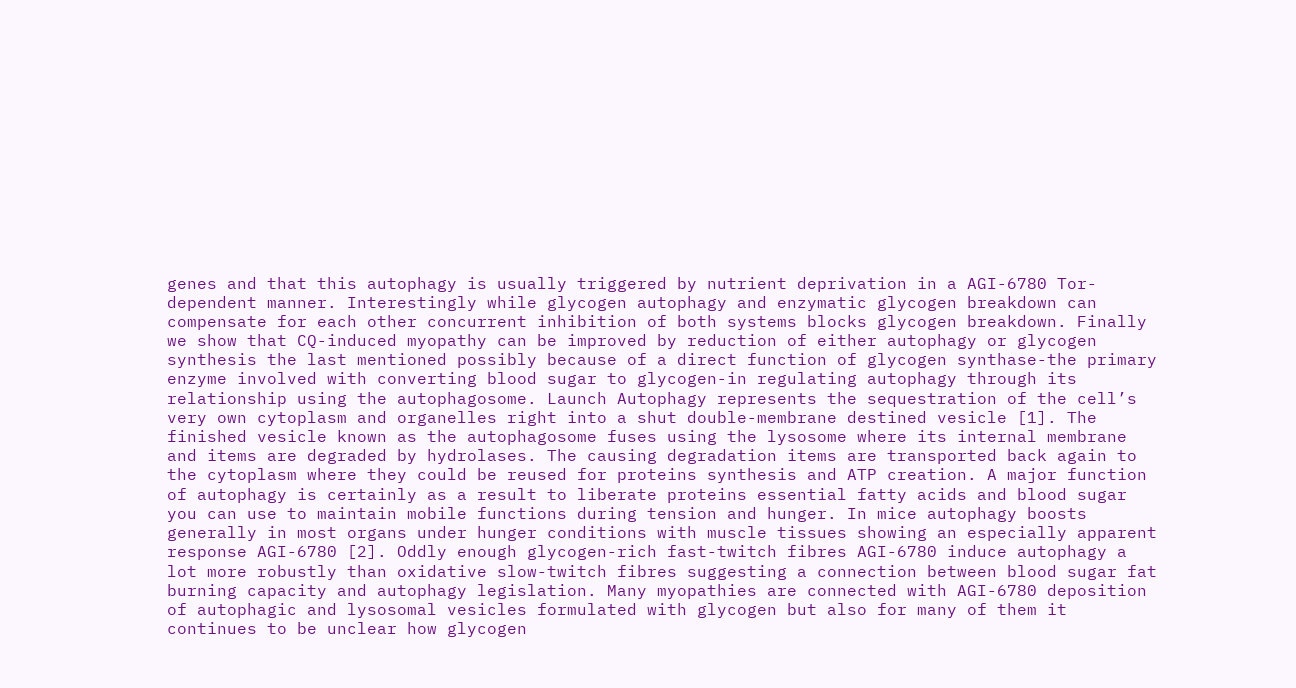genes and that this autophagy is usually triggered by nutrient deprivation in a AGI-6780 Tor-dependent manner. Interestingly while glycogen autophagy and enzymatic glycogen breakdown can compensate for each other concurrent inhibition of both systems blocks glycogen breakdown. Finally we show that CQ-induced myopathy can be improved by reduction of either autophagy or glycogen synthesis the last mentioned possibly because of a direct function of glycogen synthase-the primary enzyme involved with converting blood sugar to glycogen-in regulating autophagy through its relationship using the autophagosome. Launch Autophagy represents the sequestration of the cell’s very own cytoplasm and organelles right into a shut double-membrane destined vesicle [1]. The finished vesicle known as the autophagosome fuses using the lysosome where its internal membrane and items are degraded by hydrolases. The causing degradation items are transported back again to the cytoplasm where they could be reused for proteins synthesis and ATP creation. A major function of autophagy is certainly as a result to liberate proteins essential fatty acids and blood sugar you can use to maintain mobile functions during tension and hunger. In mice autophagy boosts generally in most organs under hunger conditions with muscle tissues showing an especially apparent response AGI-6780 [2]. Oddly enough glycogen-rich fast-twitch fibres AGI-6780 induce autophagy a lot more robustly than oxidative slow-twitch fibres suggesting a connection between blood sugar fat burning capacity and autophagy legislation. Many myopathies are connected with AGI-6780 deposition of autophagic and lysosomal vesicles formulated with glycogen but also for many of them it continues to be unclear how glycogen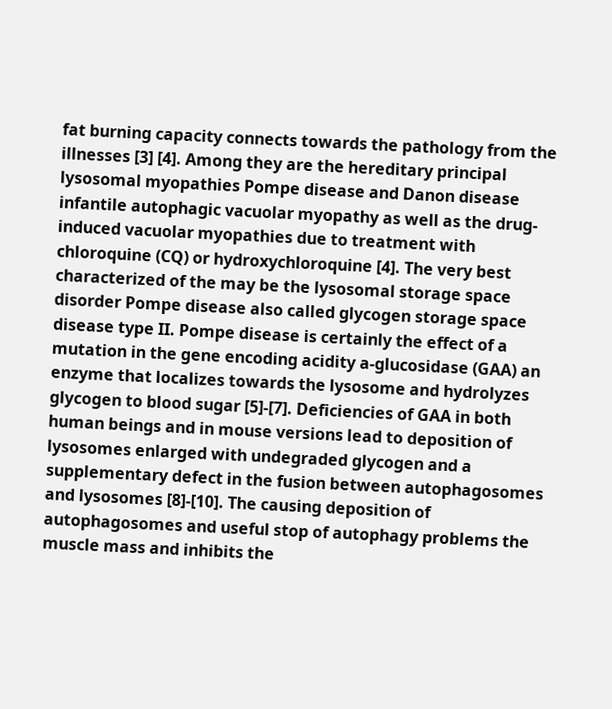fat burning capacity connects towards the pathology from the illnesses [3] [4]. Among they are the hereditary principal lysosomal myopathies Pompe disease and Danon disease infantile autophagic vacuolar myopathy as well as the drug-induced vacuolar myopathies due to treatment with chloroquine (CQ) or hydroxychloroquine [4]. The very best characterized of the may be the lysosomal storage space disorder Pompe disease also called glycogen storage space disease type II. Pompe disease is certainly the effect of a mutation in the gene encoding acidity a-glucosidase (GAA) an enzyme that localizes towards the lysosome and hydrolyzes glycogen to blood sugar [5]-[7]. Deficiencies of GAA in both human beings and in mouse versions lead to deposition of lysosomes enlarged with undegraded glycogen and a supplementary defect in the fusion between autophagosomes and lysosomes [8]-[10]. The causing deposition of autophagosomes and useful stop of autophagy problems the muscle mass and inhibits the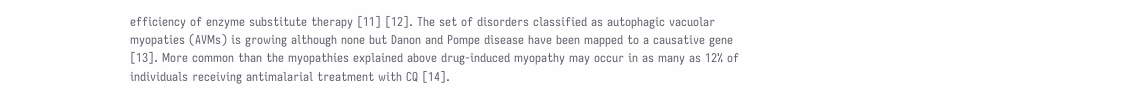efficiency of enzyme substitute therapy [11] [12]. The set of disorders classified as autophagic vacuolar myopaties (AVMs) is growing although none but Danon and Pompe disease have been mapped to a causative gene [13]. More common than the myopathies explained above drug-induced myopathy may occur in as many as 12% of individuals receiving antimalarial treatment with CQ [14].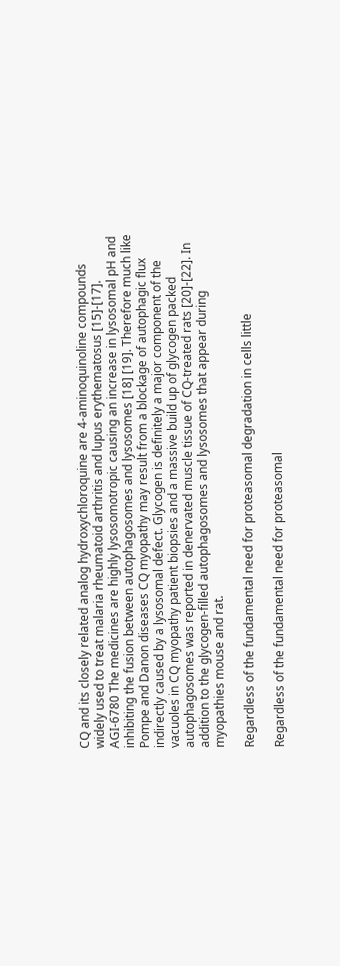CQ and its closely related analog hydroxychloroquine are 4-aminoquinoline compounds widely used to treat malaria rheumatoid arthritis and lupus erythematosus [15]-[17]. AGI-6780 The medicines are highly lysosomotropic causing an increase in lysosomal pH and inhibiting the fusion between autophagosomes and lysosomes [18] [19]. Therefore much like Pompe and Danon diseases CQ myopathy may result from a blockage of autophagic flux indirectly caused by a lysosomal defect. Glycogen is definitely a major component of the vacuoles in CQ myopathy patient biopsies and a massive build up of glycogen packed autophagosomes was reported in denervated muscle tissue of CQ-treated rats [20]-[22]. In addition to the glycogen-filled autophagosomes and lysosomes that appear during myopathies mouse and rat.

Regardless of the fundamental need for proteasomal degradation in cells little

Regardless of the fundamental need for proteasomal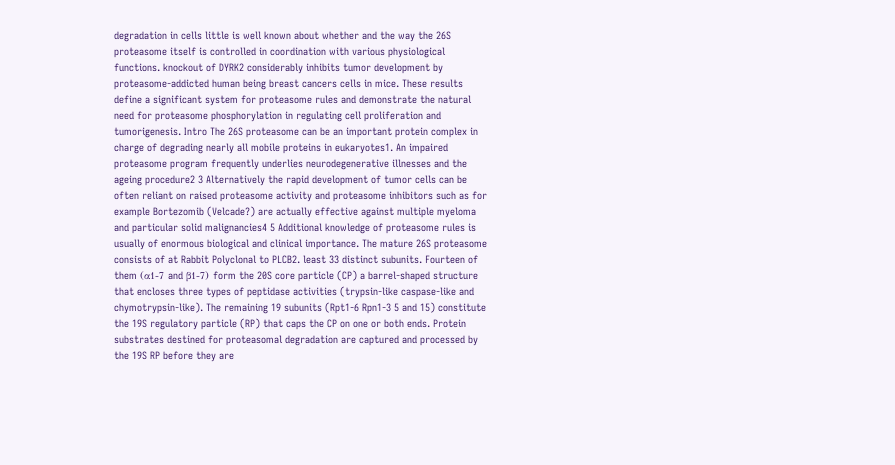degradation in cells little is well known about whether and the way the 26S proteasome itself is controlled in coordination with various physiological functions. knockout of DYRK2 considerably inhibits tumor development by proteasome-addicted human being breast cancers cells in mice. These results define a significant system for proteasome rules and demonstrate the natural need for proteasome phosphorylation in regulating cell proliferation and tumorigenesis. Intro The 26S proteasome can be an important protein complex in charge of degrading nearly all mobile proteins in eukaryotes1. An impaired proteasome program frequently underlies neurodegenerative illnesses and the ageing procedure2 3 Alternatively the rapid development of tumor cells can be often reliant on raised proteasome activity and proteasome inhibitors such as for example Bortezomib (Velcade?) are actually effective against multiple myeloma and particular solid malignancies4 5 Additional knowledge of proteasome rules is usually of enormous biological and clinical importance. The mature 26S proteasome consists of at Rabbit Polyclonal to PLCB2. least 33 distinct subunits. Fourteen of them (α1-7 and β1-7) form the 20S core particle (CP) a barrel-shaped structure that encloses three types of peptidase activities (trypsin-like caspase-like and chymotrypsin-like). The remaining 19 subunits (Rpt1-6 Rpn1-3 5 and 15) constitute the 19S regulatory particle (RP) that caps the CP on one or both ends. Protein substrates destined for proteasomal degradation are captured and processed by the 19S RP before they are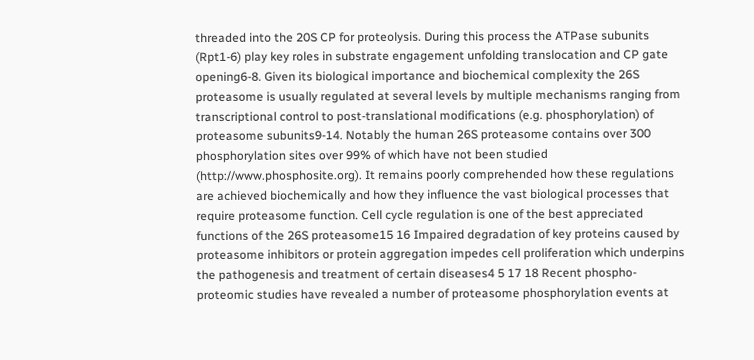threaded into the 20S CP for proteolysis. During this process the ATPase subunits (Rpt1-6) play key roles in substrate engagement unfolding translocation and CP gate opening6-8. Given its biological importance and biochemical complexity the 26S proteasome is usually regulated at several levels by multiple mechanisms ranging from transcriptional control to post-translational modifications (e.g. phosphorylation) of proteasome subunits9-14. Notably the human 26S proteasome contains over 300 phosphorylation sites over 99% of which have not been studied (http://www.phosphosite.org). It remains poorly comprehended how these regulations are achieved biochemically and how they influence the vast biological processes that require proteasome function. Cell cycle regulation is one of the best appreciated functions of the 26S proteasome15 16 Impaired degradation of key proteins caused by proteasome inhibitors or protein aggregation impedes cell proliferation which underpins the pathogenesis and treatment of certain diseases4 5 17 18 Recent phospho-proteomic studies have revealed a number of proteasome phosphorylation events at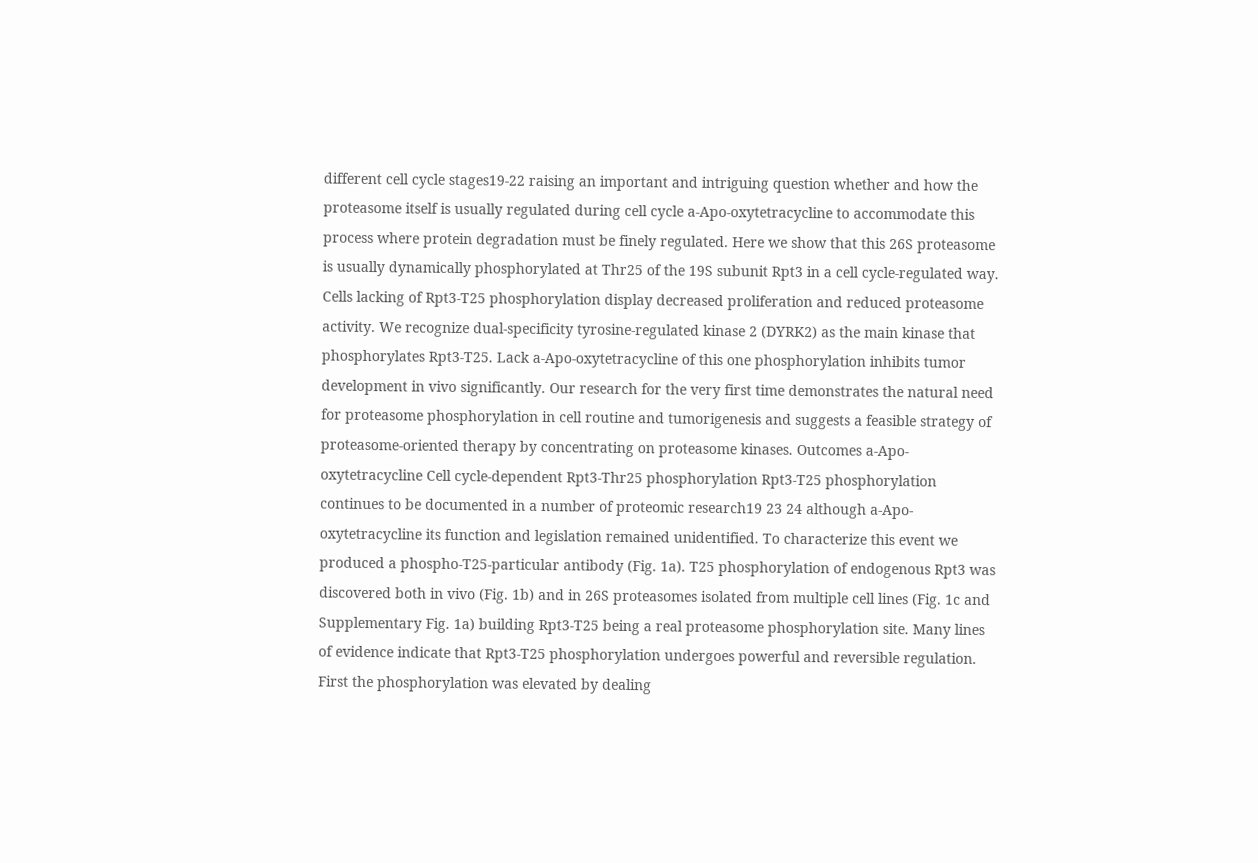different cell cycle stages19-22 raising an important and intriguing question whether and how the proteasome itself is usually regulated during cell cycle a-Apo-oxytetracycline to accommodate this process where protein degradation must be finely regulated. Here we show that this 26S proteasome is usually dynamically phosphorylated at Thr25 of the 19S subunit Rpt3 in a cell cycle-regulated way. Cells lacking of Rpt3-T25 phosphorylation display decreased proliferation and reduced proteasome activity. We recognize dual-specificity tyrosine-regulated kinase 2 (DYRK2) as the main kinase that phosphorylates Rpt3-T25. Lack a-Apo-oxytetracycline of this one phosphorylation inhibits tumor development in vivo significantly. Our research for the very first time demonstrates the natural need for proteasome phosphorylation in cell routine and tumorigenesis and suggests a feasible strategy of proteasome-oriented therapy by concentrating on proteasome kinases. Outcomes a-Apo-oxytetracycline Cell cycle-dependent Rpt3-Thr25 phosphorylation Rpt3-T25 phosphorylation continues to be documented in a number of proteomic research19 23 24 although a-Apo-oxytetracycline its function and legislation remained unidentified. To characterize this event we produced a phospho-T25-particular antibody (Fig. 1a). T25 phosphorylation of endogenous Rpt3 was discovered both in vivo (Fig. 1b) and in 26S proteasomes isolated from multiple cell lines (Fig. 1c and Supplementary Fig. 1a) building Rpt3-T25 being a real proteasome phosphorylation site. Many lines of evidence indicate that Rpt3-T25 phosphorylation undergoes powerful and reversible regulation. First the phosphorylation was elevated by dealing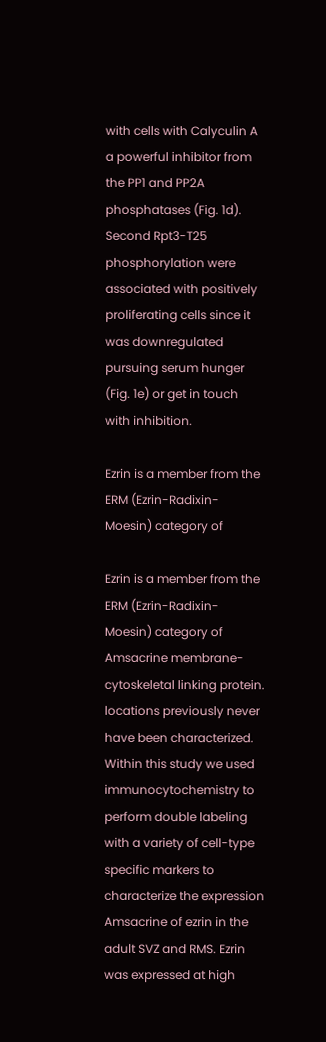with cells with Calyculin A a powerful inhibitor from the PP1 and PP2A phosphatases (Fig. 1d). Second Rpt3-T25 phosphorylation were associated with positively proliferating cells since it was downregulated pursuing serum hunger (Fig. 1e) or get in touch with inhibition.

Ezrin is a member from the ERM (Ezrin-Radixin-Moesin) category of

Ezrin is a member from the ERM (Ezrin-Radixin-Moesin) category of Amsacrine membrane-cytoskeletal linking protein. locations previously never have been characterized. Within this study we used immunocytochemistry to perform double labeling with a variety of cell-type specific markers to characterize the expression Amsacrine of ezrin in the adult SVZ and RMS. Ezrin was expressed at high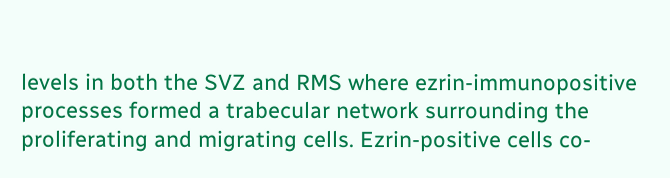levels in both the SVZ and RMS where ezrin-immunopositive processes formed a trabecular network surrounding the proliferating and migrating cells. Ezrin-positive cells co-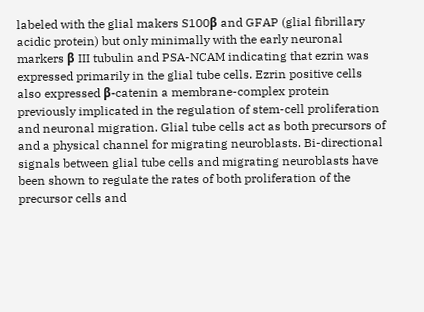labeled with the glial makers S100β and GFAP (glial fibrillary acidic protein) but only minimally with the early neuronal markers β III tubulin and PSA-NCAM indicating that ezrin was expressed primarily in the glial tube cells. Ezrin positive cells also expressed β-catenin a membrane-complex protein previously implicated in the regulation of stem-cell proliferation and neuronal migration. Glial tube cells act as both precursors of and a physical channel for migrating neuroblasts. Bi-directional signals between glial tube cells and migrating neuroblasts have been shown to regulate the rates of both proliferation of the precursor cells and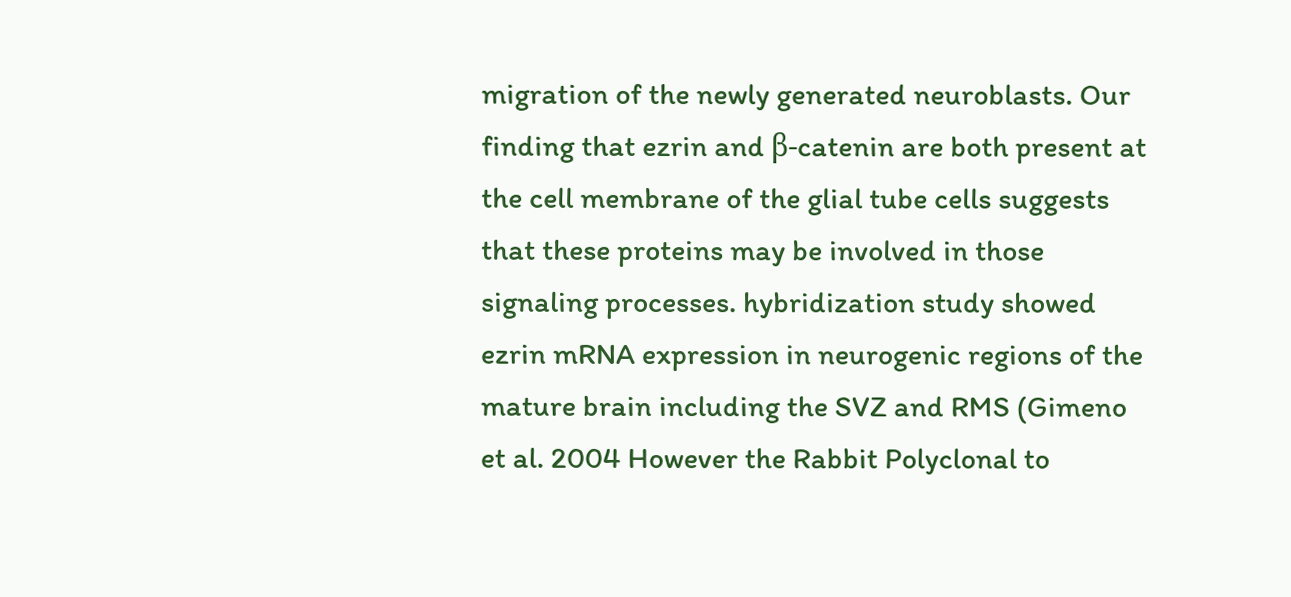migration of the newly generated neuroblasts. Our finding that ezrin and β-catenin are both present at the cell membrane of the glial tube cells suggests that these proteins may be involved in those signaling processes. hybridization study showed ezrin mRNA expression in neurogenic regions of the mature brain including the SVZ and RMS (Gimeno et al. 2004 However the Rabbit Polyclonal to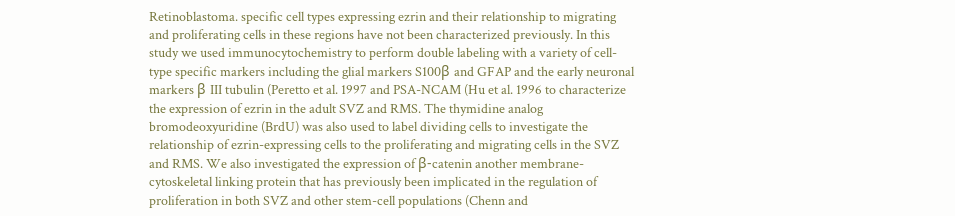Retinoblastoma. specific cell types expressing ezrin and their relationship to migrating and proliferating cells in these regions have not been characterized previously. In this study we used immunocytochemistry to perform double labeling with a variety of cell-type specific markers including the glial markers S100β and GFAP and the early neuronal markers β III tubulin (Peretto et al. 1997 and PSA-NCAM (Hu et al. 1996 to characterize the expression of ezrin in the adult SVZ and RMS. The thymidine analog bromodeoxyuridine (BrdU) was also used to label dividing cells to investigate the relationship of ezrin-expressing cells to the proliferating and migrating cells in the SVZ and RMS. We also investigated the expression of β-catenin another membrane-cytoskeletal linking protein that has previously been implicated in the regulation of proliferation in both SVZ and other stem-cell populations (Chenn and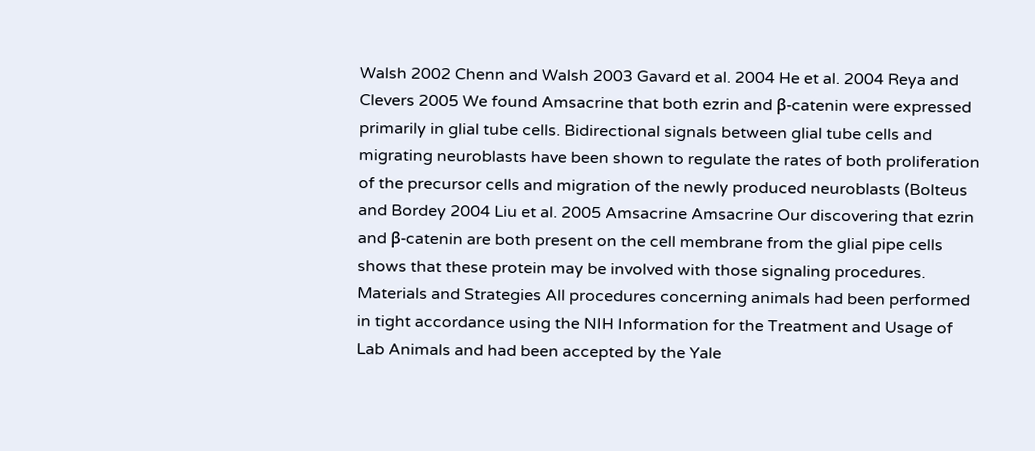Walsh 2002 Chenn and Walsh 2003 Gavard et al. 2004 He et al. 2004 Reya and Clevers 2005 We found Amsacrine that both ezrin and β-catenin were expressed primarily in glial tube cells. Bidirectional signals between glial tube cells and migrating neuroblasts have been shown to regulate the rates of both proliferation of the precursor cells and migration of the newly produced neuroblasts (Bolteus and Bordey 2004 Liu et al. 2005 Amsacrine Amsacrine Our discovering that ezrin and β-catenin are both present on the cell membrane from the glial pipe cells shows that these protein may be involved with those signaling procedures. Materials and Strategies All procedures concerning animals had been performed in tight accordance using the NIH Information for the Treatment and Usage of Lab Animals and had been accepted by the Yale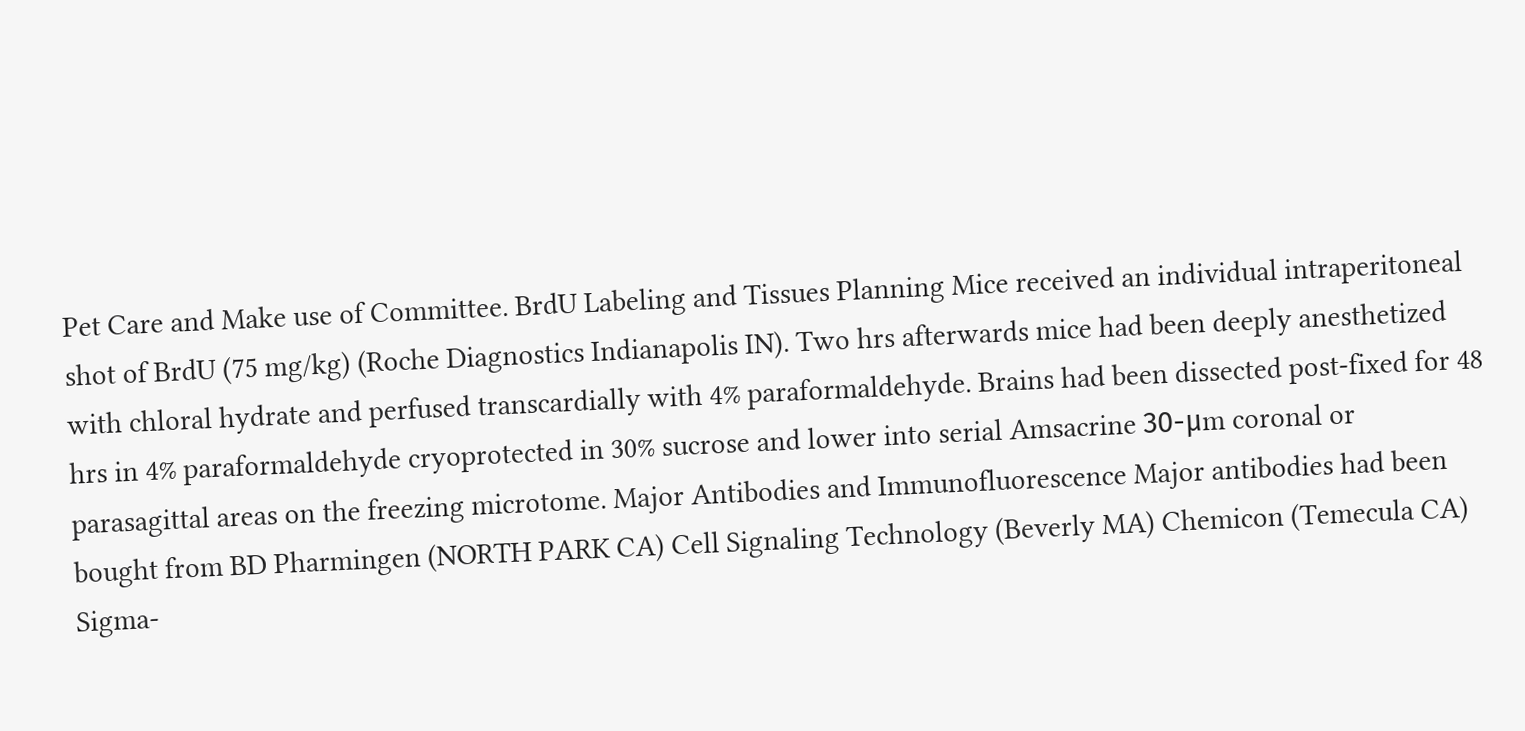Pet Care and Make use of Committee. BrdU Labeling and Tissues Planning Mice received an individual intraperitoneal shot of BrdU (75 mg/kg) (Roche Diagnostics Indianapolis IN). Two hrs afterwards mice had been deeply anesthetized with chloral hydrate and perfused transcardially with 4% paraformaldehyde. Brains had been dissected post-fixed for 48 hrs in 4% paraformaldehyde cryoprotected in 30% sucrose and lower into serial Amsacrine 30-μm coronal or parasagittal areas on the freezing microtome. Major Antibodies and Immunofluorescence Major antibodies had been bought from BD Pharmingen (NORTH PARK CA) Cell Signaling Technology (Beverly MA) Chemicon (Temecula CA) Sigma-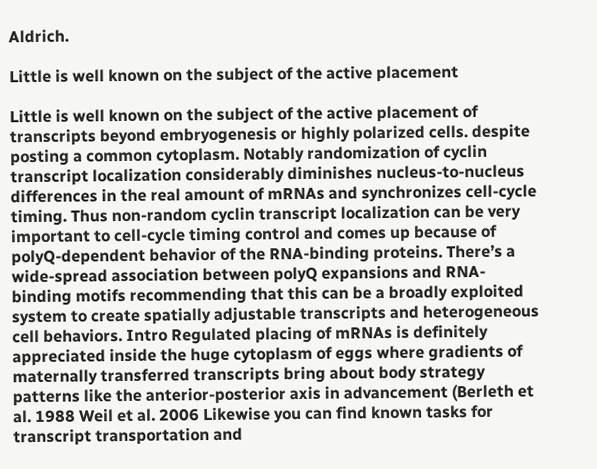Aldrich.

Little is well known on the subject of the active placement

Little is well known on the subject of the active placement of transcripts beyond embryogenesis or highly polarized cells. despite posting a common cytoplasm. Notably randomization of cyclin transcript localization considerably diminishes nucleus-to-nucleus differences in the real amount of mRNAs and synchronizes cell-cycle timing. Thus non-random cyclin transcript localization can be very important to cell-cycle timing control and comes up because of polyQ-dependent behavior of the RNA-binding proteins. There’s a wide-spread association between polyQ expansions and RNA-binding motifs recommending that this can be a broadly exploited system to create spatially adjustable transcripts and heterogeneous cell behaviors. Intro Regulated placing of mRNAs is definitely appreciated inside the huge cytoplasm of eggs where gradients of maternally transferred transcripts bring about body strategy patterns like the anterior-posterior axis in advancement (Berleth et al. 1988 Weil et al. 2006 Likewise you can find known tasks for transcript transportation and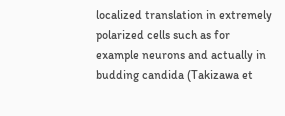localized translation in extremely polarized cells such as for example neurons and actually in budding candida (Takizawa et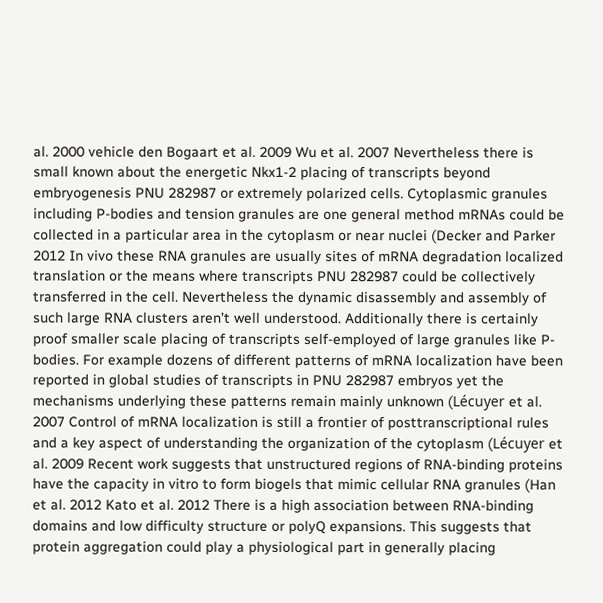al. 2000 vehicle den Bogaart et al. 2009 Wu et al. 2007 Nevertheless there is small known about the energetic Nkx1-2 placing of transcripts beyond embryogenesis PNU 282987 or extremely polarized cells. Cytoplasmic granules including P-bodies and tension granules are one general method mRNAs could be collected in a particular area in the cytoplasm or near nuclei (Decker and Parker 2012 In vivo these RNA granules are usually sites of mRNA degradation localized translation or the means where transcripts PNU 282987 could be collectively transferred in the cell. Nevertheless the dynamic disassembly and assembly of such large RNA clusters aren’t well understood. Additionally there is certainly proof smaller scale placing of transcripts self-employed of large granules like P-bodies. For example dozens of different patterns of mRNA localization have been reported in global studies of transcripts in PNU 282987 embryos yet the mechanisms underlying these patterns remain mainly unknown (Lécuyer et al. 2007 Control of mRNA localization is still a frontier of posttranscriptional rules and a key aspect of understanding the organization of the cytoplasm (Lécuyer et al. 2009 Recent work suggests that unstructured regions of RNA-binding proteins have the capacity in vitro to form biogels that mimic cellular RNA granules (Han et al. 2012 Kato et al. 2012 There is a high association between RNA-binding domains and low difficulty structure or polyQ expansions. This suggests that protein aggregation could play a physiological part in generally placing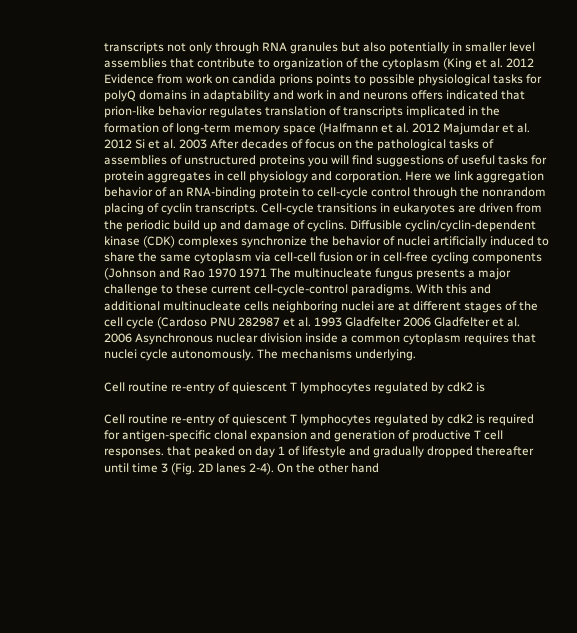transcripts not only through RNA granules but also potentially in smaller level assemblies that contribute to organization of the cytoplasm (King et al. 2012 Evidence from work on candida prions points to possible physiological tasks for polyQ domains in adaptability and work in and neurons offers indicated that prion-like behavior regulates translation of transcripts implicated in the formation of long-term memory space (Halfmann et al. 2012 Majumdar et al. 2012 Si et al. 2003 After decades of focus on the pathological tasks of assemblies of unstructured proteins you will find suggestions of useful tasks for protein aggregates in cell physiology and corporation. Here we link aggregation behavior of an RNA-binding protein to cell-cycle control through the nonrandom placing of cyclin transcripts. Cell-cycle transitions in eukaryotes are driven from the periodic build up and damage of cyclins. Diffusible cyclin/cyclin-dependent kinase (CDK) complexes synchronize the behavior of nuclei artificially induced to share the same cytoplasm via cell-cell fusion or in cell-free cycling components (Johnson and Rao 1970 1971 The multinucleate fungus presents a major challenge to these current cell-cycle-control paradigms. With this and additional multinucleate cells neighboring nuclei are at different stages of the cell cycle (Cardoso PNU 282987 et al. 1993 Gladfelter 2006 Gladfelter et al. 2006 Asynchronous nuclear division inside a common cytoplasm requires that nuclei cycle autonomously. The mechanisms underlying.

Cell routine re-entry of quiescent T lymphocytes regulated by cdk2 is

Cell routine re-entry of quiescent T lymphocytes regulated by cdk2 is required for antigen-specific clonal expansion and generation of productive T cell responses. that peaked on day 1 of lifestyle and gradually dropped thereafter until time 3 (Fig. 2D lanes 2-4). On the other hand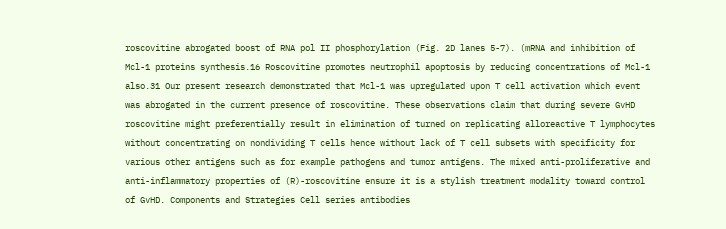roscovitine abrogated boost of RNA pol II phosphorylation (Fig. 2D lanes 5-7). (mRNA and inhibition of Mcl-1 proteins synthesis.16 Roscovitine promotes neutrophil apoptosis by reducing concentrations of Mcl-1 also.31 Our present research demonstrated that Mcl-1 was upregulated upon T cell activation which event was abrogated in the current presence of roscovitine. These observations claim that during severe GvHD roscovitine might preferentially result in elimination of turned on replicating alloreactive T lymphocytes without concentrating on nondividing T cells hence without lack of T cell subsets with specificity for various other antigens such as for example pathogens and tumor antigens. The mixed anti-proliferative and anti-inflammatory properties of (R)-roscovitine ensure it is a stylish treatment modality toward control of GvHD. Components and Strategies Cell series antibodies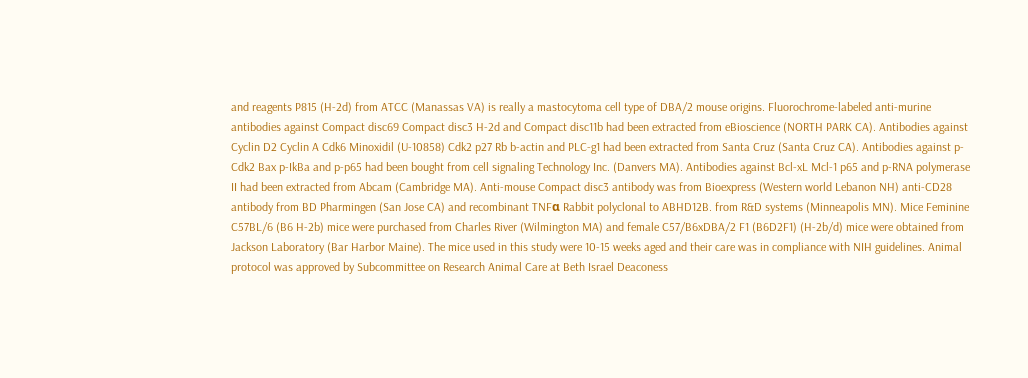and reagents P815 (H-2d) from ATCC (Manassas VA) is really a mastocytoma cell type of DBA/2 mouse origins. Fluorochrome-labeled anti-murine antibodies against Compact disc69 Compact disc3 H-2d and Compact disc11b had been extracted from eBioscience (NORTH PARK CA). Antibodies against Cyclin D2 Cyclin A Cdk6 Minoxidil (U-10858) Cdk2 p27 Rb b-actin and PLC-g1 had been extracted from Santa Cruz (Santa Cruz CA). Antibodies against p-Cdk2 Bax p-IkBa and p-p65 had been bought from cell signaling Technology Inc. (Danvers MA). Antibodies against Bcl-xL Mcl-1 p65 and p-RNA polymerase II had been extracted from Abcam (Cambridge MA). Anti-mouse Compact disc3 antibody was from Bioexpress (Western world Lebanon NH) anti-CD28 antibody from BD Pharmingen (San Jose CA) and recombinant TNFα Rabbit polyclonal to ABHD12B. from R&D systems (Minneapolis MN). Mice Feminine C57BL/6 (B6 H-2b) mice were purchased from Charles River (Wilmington MA) and female C57/B6xDBA/2 F1 (B6D2F1) (H-2b/d) mice were obtained from Jackson Laboratory (Bar Harbor Maine). The mice used in this study were 10-15 weeks aged and their care was in compliance with NIH guidelines. Animal protocol was approved by Subcommittee on Research Animal Care at Beth Israel Deaconess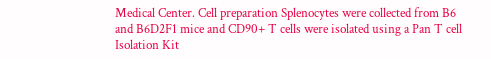Medical Center. Cell preparation Splenocytes were collected from B6 and B6D2F1 mice and CD90+ T cells were isolated using a Pan T cell Isolation Kit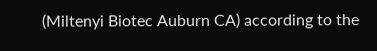(Miltenyi Biotec Auburn CA) according to the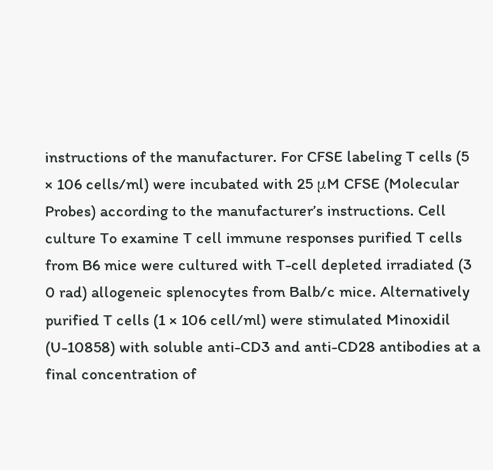instructions of the manufacturer. For CFSE labeling T cells (5 × 106 cells/ml) were incubated with 25 μM CFSE (Molecular Probes) according to the manufacturer’s instructions. Cell culture To examine T cell immune responses purified T cells from B6 mice were cultured with T-cell depleted irradiated (3 0 rad) allogeneic splenocytes from Balb/c mice. Alternatively purified T cells (1 × 106 cell/ml) were stimulated Minoxidil (U-10858) with soluble anti-CD3 and anti-CD28 antibodies at a final concentration of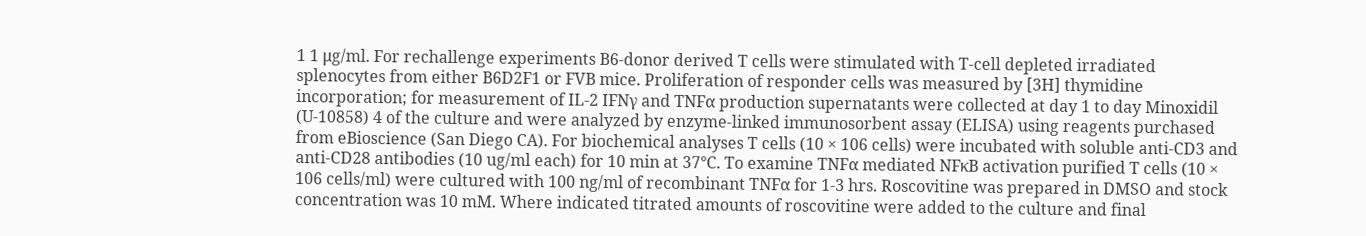1 1 μg/ml. For rechallenge experiments B6-donor derived T cells were stimulated with T-cell depleted irradiated splenocytes from either B6D2F1 or FVB mice. Proliferation of responder cells was measured by [3H] thymidine incorporation; for measurement of IL-2 IFNγ and TNFα production supernatants were collected at day 1 to day Minoxidil (U-10858) 4 of the culture and were analyzed by enzyme-linked immunosorbent assay (ELISA) using reagents purchased from eBioscience (San Diego CA). For biochemical analyses T cells (10 × 106 cells) were incubated with soluble anti-CD3 and anti-CD28 antibodies (10 ug/ml each) for 10 min at 37°C. To examine TNFα mediated NFκB activation purified T cells (10 × 106 cells/ml) were cultured with 100 ng/ml of recombinant TNFα for 1-3 hrs. Roscovitine was prepared in DMSO and stock concentration was 10 mM. Where indicated titrated amounts of roscovitine were added to the culture and final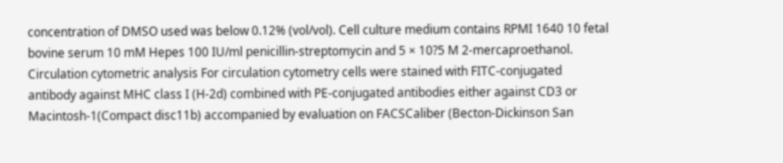concentration of DMSO used was below 0.12% (vol/vol). Cell culture medium contains RPMI 1640 10 fetal bovine serum 10 mM Hepes 100 IU/ml penicillin-streptomycin and 5 × 10?5 M 2-mercaproethanol. Circulation cytometric analysis For circulation cytometry cells were stained with FITC-conjugated antibody against MHC class I (H-2d) combined with PE-conjugated antibodies either against CD3 or Macintosh-1(Compact disc11b) accompanied by evaluation on FACSCaliber (Becton-Dickinson San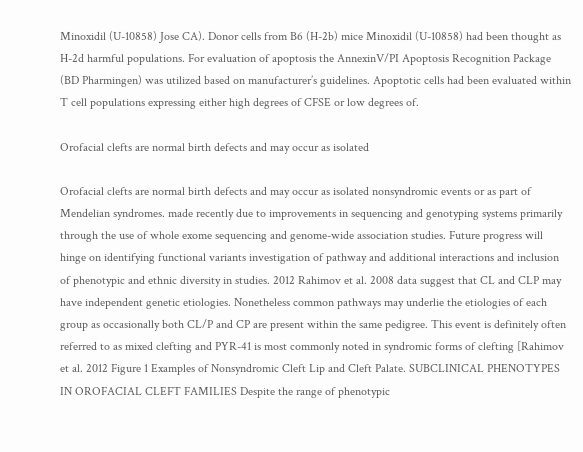Minoxidil (U-10858) Jose CA). Donor cells from B6 (H-2b) mice Minoxidil (U-10858) had been thought as H-2d harmful populations. For evaluation of apoptosis the AnnexinV/PI Apoptosis Recognition Package (BD Pharmingen) was utilized based on manufacturer’s guidelines. Apoptotic cells had been evaluated within T cell populations expressing either high degrees of CFSE or low degrees of.

Orofacial clefts are normal birth defects and may occur as isolated

Orofacial clefts are normal birth defects and may occur as isolated nonsyndromic events or as part of Mendelian syndromes. made recently due to improvements in sequencing and genotyping systems primarily through the use of whole exome sequencing and genome-wide association studies. Future progress will hinge on identifying functional variants investigation of pathway and additional interactions and inclusion of phenotypic and ethnic diversity in studies. 2012 Rahimov et al. 2008 data suggest that CL and CLP may have independent genetic etiologies. Nonetheless common pathways may underlie the etiologies of each group as occasionally both CL/P and CP are present within the same pedigree. This event is definitely often referred to as mixed clefting and PYR-41 is most commonly noted in syndromic forms of clefting [Rahimov et al. 2012 Figure 1 Examples of Nonsyndromic Cleft Lip and Cleft Palate. SUBCLINICAL PHENOTYPES IN OROFACIAL CLEFT FAMILIES Despite the range of phenotypic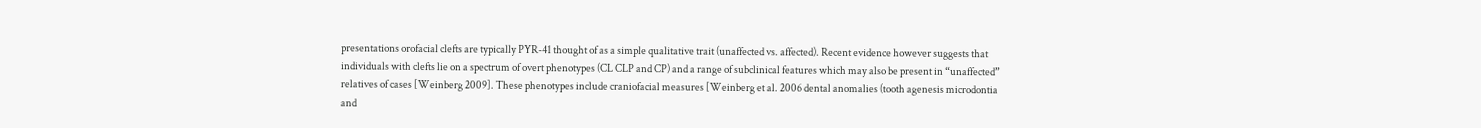presentations orofacial clefts are typically PYR-41 thought of as a simple qualitative trait (unaffected vs. affected). Recent evidence however suggests that individuals with clefts lie on a spectrum of overt phenotypes (CL CLP and CP) and a range of subclinical features which may also be present in “unaffected” relatives of cases [Weinberg 2009]. These phenotypes include craniofacial measures [Weinberg et al. 2006 dental anomalies (tooth agenesis microdontia and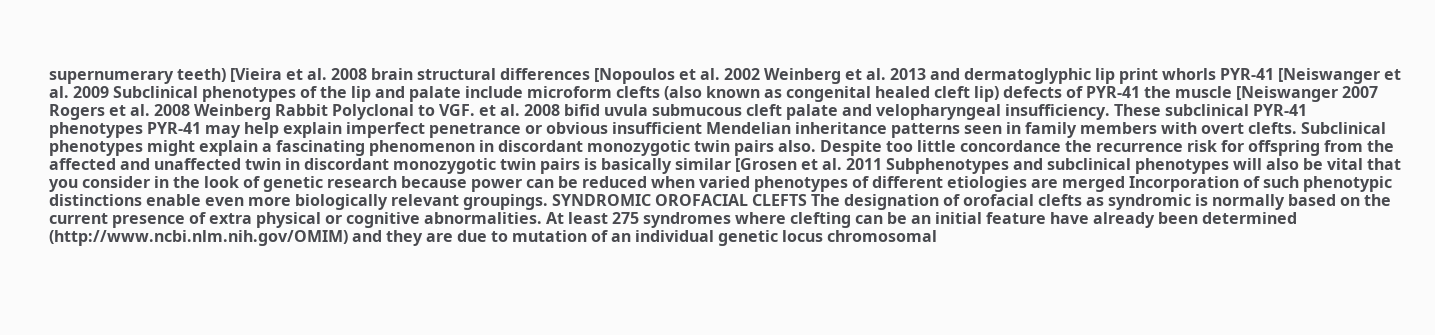supernumerary teeth) [Vieira et al. 2008 brain structural differences [Nopoulos et al. 2002 Weinberg et al. 2013 and dermatoglyphic lip print whorls PYR-41 [Neiswanger et al. 2009 Subclinical phenotypes of the lip and palate include microform clefts (also known as congenital healed cleft lip) defects of PYR-41 the muscle [Neiswanger 2007 Rogers et al. 2008 Weinberg Rabbit Polyclonal to VGF. et al. 2008 bifid uvula submucous cleft palate and velopharyngeal insufficiency. These subclinical PYR-41 phenotypes PYR-41 may help explain imperfect penetrance or obvious insufficient Mendelian inheritance patterns seen in family members with overt clefts. Subclinical phenotypes might explain a fascinating phenomenon in discordant monozygotic twin pairs also. Despite too little concordance the recurrence risk for offspring from the affected and unaffected twin in discordant monozygotic twin pairs is basically similar [Grosen et al. 2011 Subphenotypes and subclinical phenotypes will also be vital that you consider in the look of genetic research because power can be reduced when varied phenotypes of different etiologies are merged Incorporation of such phenotypic distinctions enable even more biologically relevant groupings. SYNDROMIC OROFACIAL CLEFTS The designation of orofacial clefts as syndromic is normally based on the current presence of extra physical or cognitive abnormalities. At least 275 syndromes where clefting can be an initial feature have already been determined (http://www.ncbi.nlm.nih.gov/OMIM) and they are due to mutation of an individual genetic locus chromosomal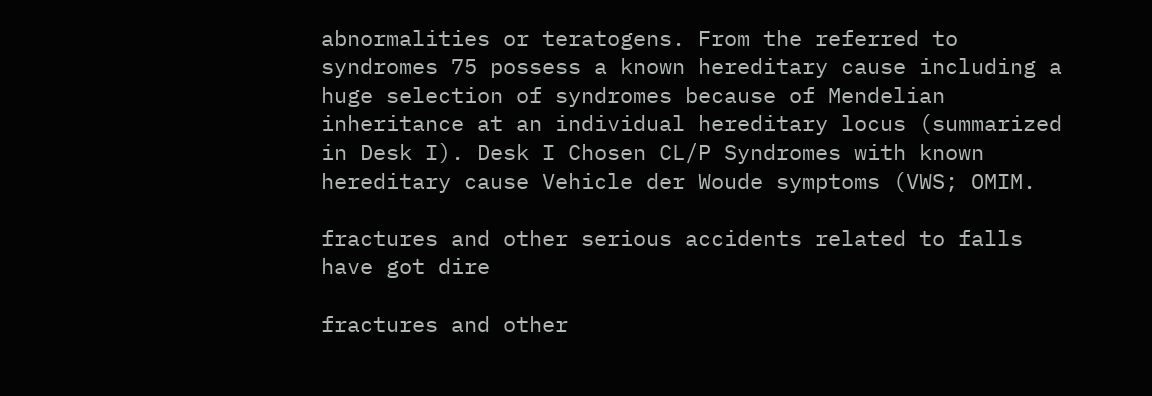abnormalities or teratogens. From the referred to syndromes 75 possess a known hereditary cause including a huge selection of syndromes because of Mendelian inheritance at an individual hereditary locus (summarized in Desk I). Desk I Chosen CL/P Syndromes with known hereditary cause Vehicle der Woude symptoms (VWS; OMIM.

fractures and other serious accidents related to falls have got dire

fractures and other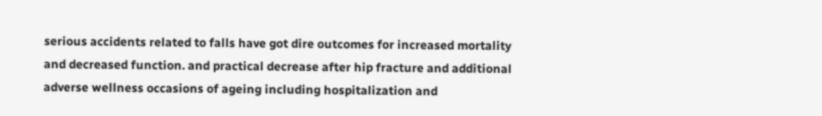serious accidents related to falls have got dire outcomes for increased mortality and decreased function. and practical decrease after hip fracture and additional adverse wellness occasions of ageing including hospitalization and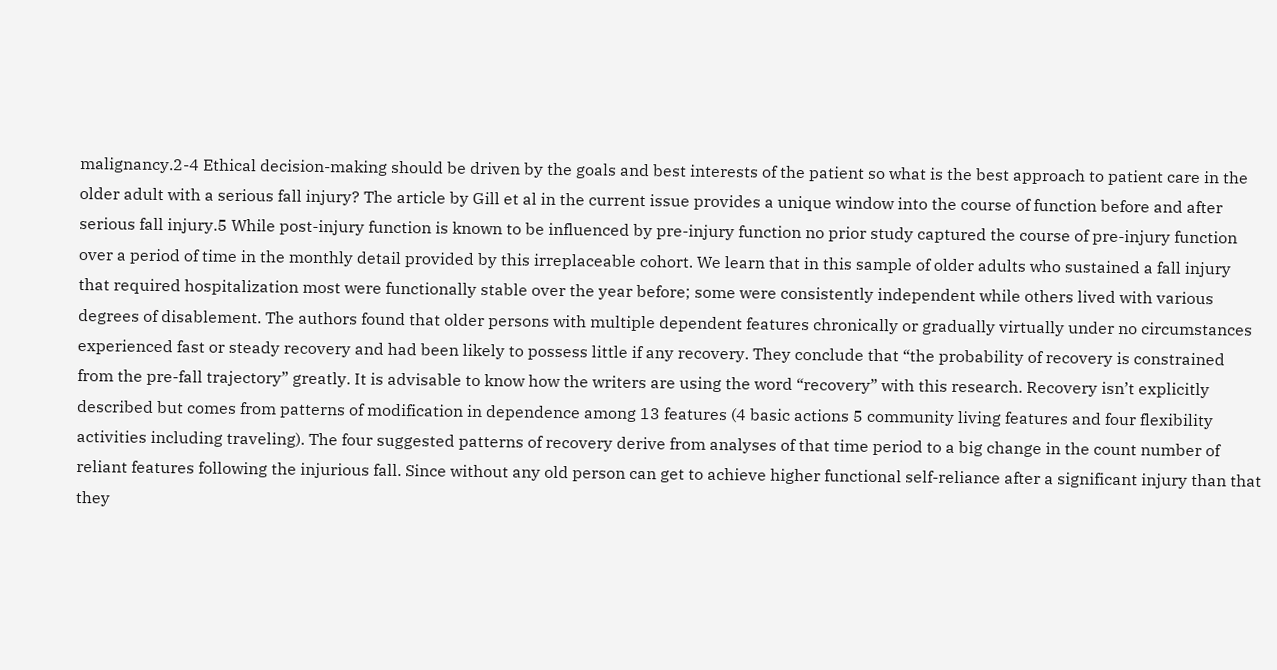malignancy.2-4 Ethical decision-making should be driven by the goals and best interests of the patient so what is the best approach to patient care in the older adult with a serious fall injury? The article by Gill et al in the current issue provides a unique window into the course of function before and after serious fall injury.5 While post-injury function is known to be influenced by pre-injury function no prior study captured the course of pre-injury function over a period of time in the monthly detail provided by this irreplaceable cohort. We learn that in this sample of older adults who sustained a fall injury that required hospitalization most were functionally stable over the year before; some were consistently independent while others lived with various degrees of disablement. The authors found that older persons with multiple dependent features chronically or gradually virtually under no circumstances experienced fast or steady recovery and had been likely to possess little if any recovery. They conclude that “the probability of recovery is constrained from the pre-fall trajectory” greatly. It is advisable to know how the writers are using the word “recovery” with this research. Recovery isn’t explicitly described but comes from patterns of modification in dependence among 13 features (4 basic actions 5 community living features and four flexibility activities including traveling). The four suggested patterns of recovery derive from analyses of that time period to a big change in the count number of reliant features following the injurious fall. Since without any old person can get to achieve higher functional self-reliance after a significant injury than that they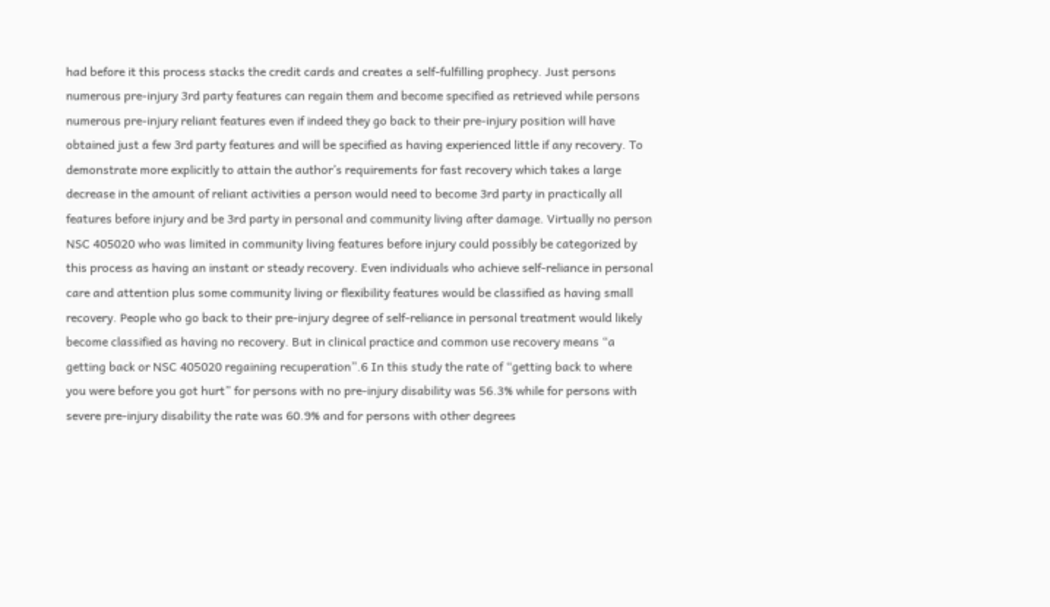had before it this process stacks the credit cards and creates a self-fulfilling prophecy. Just persons numerous pre-injury 3rd party features can regain them and become specified as retrieved while persons numerous pre-injury reliant features even if indeed they go back to their pre-injury position will have obtained just a few 3rd party features and will be specified as having experienced little if any recovery. To demonstrate more explicitly to attain the author’s requirements for fast recovery which takes a large decrease in the amount of reliant activities a person would need to become 3rd party in practically all features before injury and be 3rd party in personal and community living after damage. Virtually no person NSC 405020 who was limited in community living features before injury could possibly be categorized by this process as having an instant or steady recovery. Even individuals who achieve self-reliance in personal care and attention plus some community living or flexibility features would be classified as having small recovery. People who go back to their pre-injury degree of self-reliance in personal treatment would likely become classified as having no recovery. But in clinical practice and common use recovery means “a getting back or NSC 405020 regaining recuperation”.6 In this study the rate of “getting back to where you were before you got hurt” for persons with no pre-injury disability was 56.3% while for persons with severe pre-injury disability the rate was 60.9% and for persons with other degrees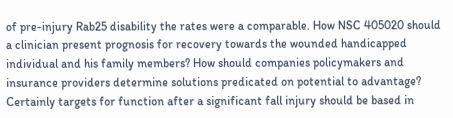of pre-injury Rab25 disability the rates were a comparable. How NSC 405020 should a clinician present prognosis for recovery towards the wounded handicapped individual and his family members? How should companies policymakers and insurance providers determine solutions predicated on potential to advantage? Certainly targets for function after a significant fall injury should be based in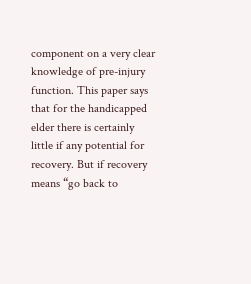component on a very clear knowledge of pre-injury function. This paper says that for the handicapped elder there is certainly little if any potential for recovery. But if recovery means “go back to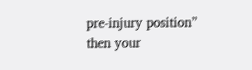pre-injury position” then your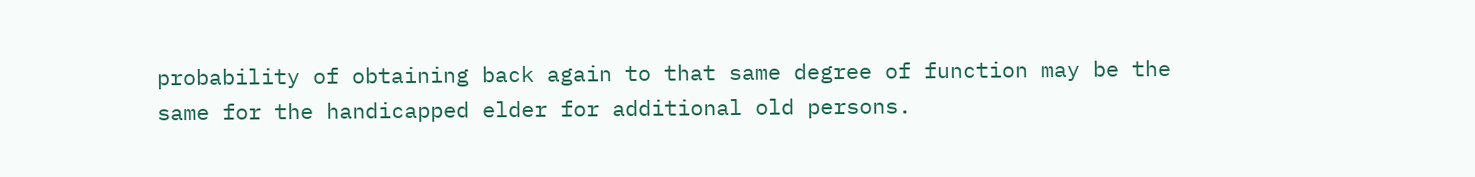probability of obtaining back again to that same degree of function may be the same for the handicapped elder for additional old persons.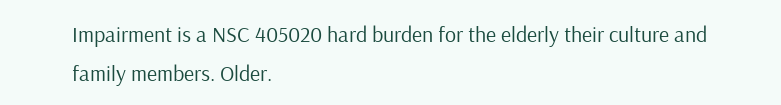Impairment is a NSC 405020 hard burden for the elderly their culture and family members. Older.